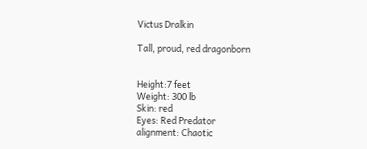Victus Dralkin

Tall, proud, red dragonborn


Height:7 feet
Weight: 300 lb
Skin: red
Eyes: Red Predator
alignment: Chaotic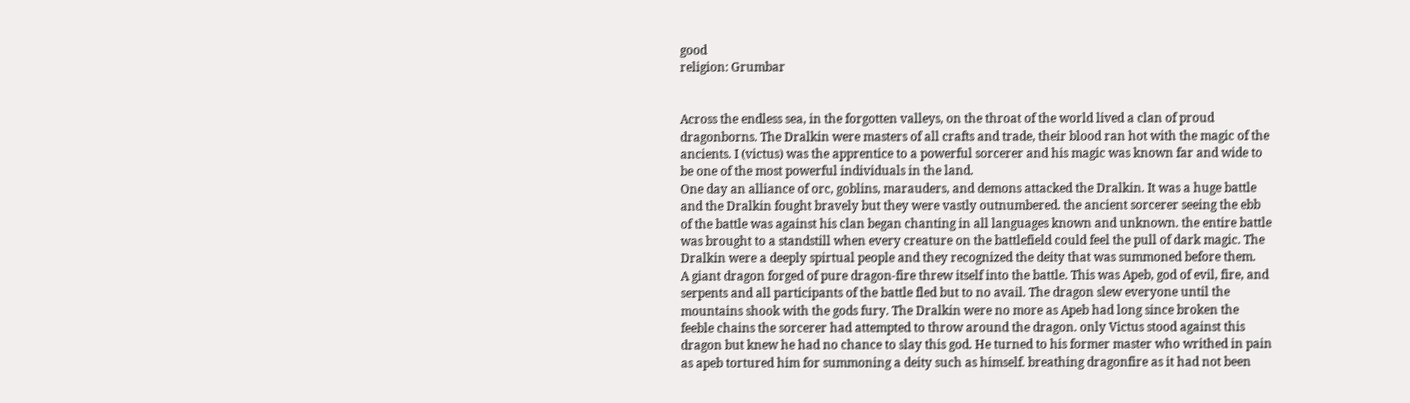good
religion: Grumbar


Across the endless sea, in the forgotten valleys, on the throat of the world lived a clan of proud dragonborns. The Dralkin were masters of all crafts and trade, their blood ran hot with the magic of the ancients. I (victus) was the apprentice to a powerful sorcerer and his magic was known far and wide to be one of the most powerful individuals in the land.
One day an alliance of orc, goblins, marauders, and demons attacked the Dralkin. It was a huge battle and the Dralkin fought bravely but they were vastly outnumbered. the ancient sorcerer seeing the ebb of the battle was against his clan began chanting in all languages known and unknown. the entire battle was brought to a standstill when every creature on the battlefield could feel the pull of dark magic. The Dralkin were a deeply spirtual people and they recognized the deity that was summoned before them.
A giant dragon forged of pure dragon-fire threw itself into the battle. This was Apeb, god of evil, fire, and serpents and all participants of the battle fled but to no avail. The dragon slew everyone until the mountains shook with the gods fury. The Dralkin were no more as Apeb had long since broken the feeble chains the sorcerer had attempted to throw around the dragon. only Victus stood against this dragon but knew he had no chance to slay this god. He turned to his former master who writhed in pain as apeb tortured him for summoning a deity such as himself. breathing dragonfire as it had not been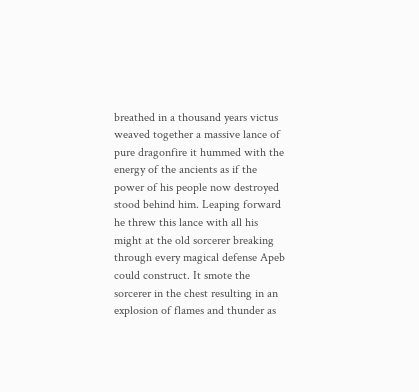breathed in a thousand years victus weaved together a massive lance of pure dragonfire it hummed with the energy of the ancients as if the power of his people now destroyed stood behind him. Leaping forward he threw this lance with all his might at the old sorcerer breaking through every magical defense Apeb could construct. It smote the sorcerer in the chest resulting in an explosion of flames and thunder as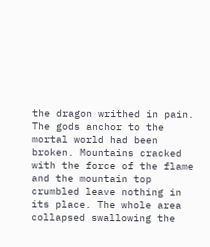the dragon writhed in pain. The gods anchor to the mortal world had been broken. Mountains cracked with the force of the flame and the mountain top crumbled leave nothing in its place. The whole area collapsed swallowing the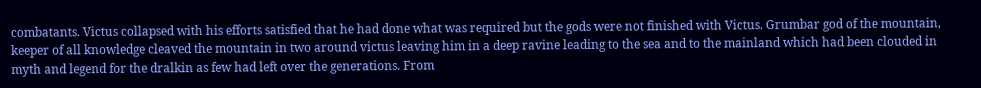combatants. Victus collapsed with his efforts satisfied that he had done what was required but the gods were not finished with Victus. Grumbar god of the mountain, keeper of all knowledge cleaved the mountain in two around victus leaving him in a deep ravine leading to the sea and to the mainland which had been clouded in myth and legend for the dralkin as few had left over the generations. From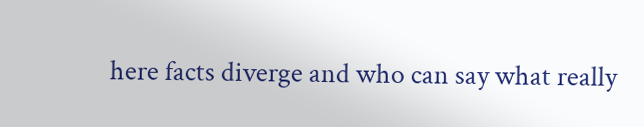here facts diverge and who can say what really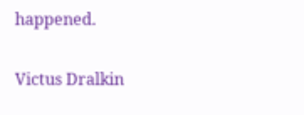happened.

Victus Dralkin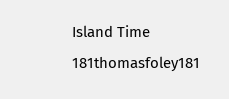Island Time 181thomasfoley181